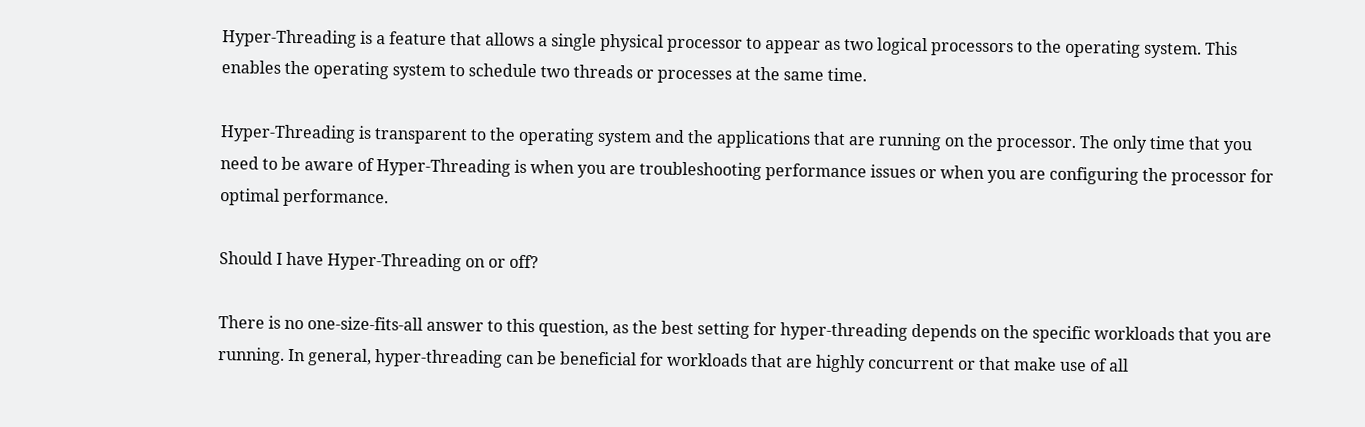Hyper-Threading is a feature that allows a single physical processor to appear as two logical processors to the operating system. This enables the operating system to schedule two threads or processes at the same time.

Hyper-Threading is transparent to the operating system and the applications that are running on the processor. The only time that you need to be aware of Hyper-Threading is when you are troubleshooting performance issues or when you are configuring the processor for optimal performance.

Should I have Hyper-Threading on or off?

There is no one-size-fits-all answer to this question, as the best setting for hyper-threading depends on the specific workloads that you are running. In general, hyper-threading can be beneficial for workloads that are highly concurrent or that make use of all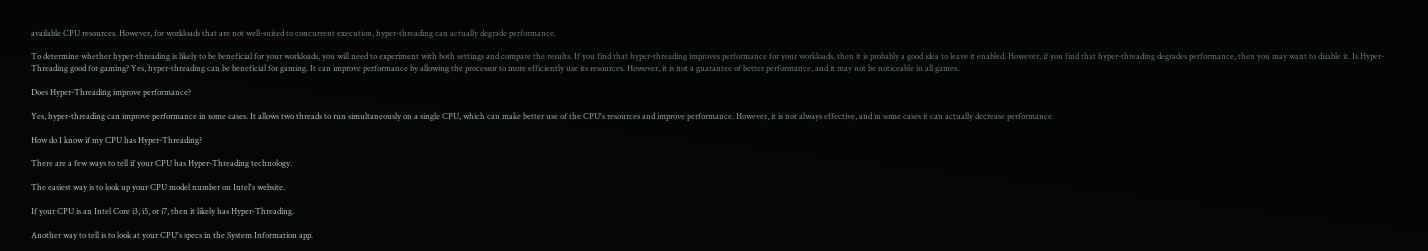available CPU resources. However, for workloads that are not well-suited to concurrent execution, hyper-threading can actually degrade performance.

To determine whether hyper-threading is likely to be beneficial for your workloads, you will need to experiment with both settings and compare the results. If you find that hyper-threading improves performance for your workloads, then it is probably a good idea to leave it enabled. However, if you find that hyper-threading degrades performance, then you may want to disable it. Is Hyper-Threading good for gaming? Yes, hyper-threading can be beneficial for gaming. It can improve performance by allowing the processor to more efficiently use its resources. However, it is not a guarantee of better performance, and it may not be noticeable in all games.

Does Hyper-Threading improve performance?

Yes, hyper-threading can improve performance in some cases. It allows two threads to run simultaneously on a single CPU, which can make better use of the CPU's resources and improve performance. However, it is not always effective, and in some cases it can actually decrease performance.

How do I know if my CPU has Hyper-Threading?

There are a few ways to tell if your CPU has Hyper-Threading technology.

The easiest way is to look up your CPU model number on Intel's website.

If your CPU is an Intel Core i3, i5, or i7, then it likely has Hyper-Threading.

Another way to tell is to look at your CPU's specs in the System Information app.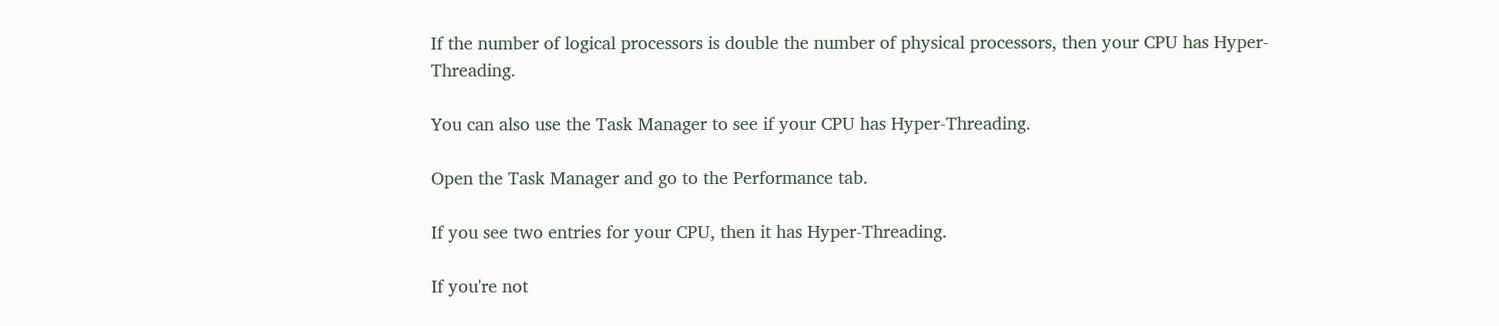If the number of logical processors is double the number of physical processors, then your CPU has Hyper-Threading.

You can also use the Task Manager to see if your CPU has Hyper-Threading.

Open the Task Manager and go to the Performance tab.

If you see two entries for your CPU, then it has Hyper-Threading.

If you're not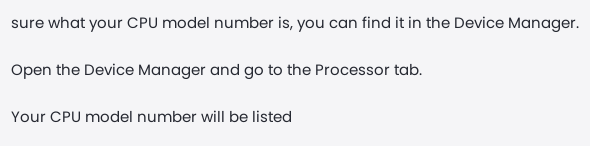sure what your CPU model number is, you can find it in the Device Manager.

Open the Device Manager and go to the Processor tab.

Your CPU model number will be listed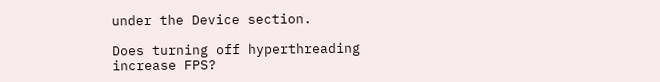under the Device section.

Does turning off hyperthreading increase FPS?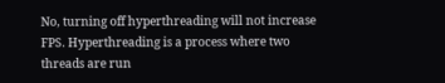No, turning off hyperthreading will not increase FPS. Hyperthreading is a process where two threads are run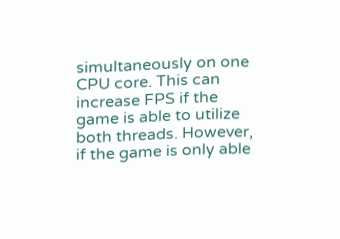simultaneously on one CPU core. This can increase FPS if the game is able to utilize both threads. However, if the game is only able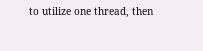to utilize one thread, then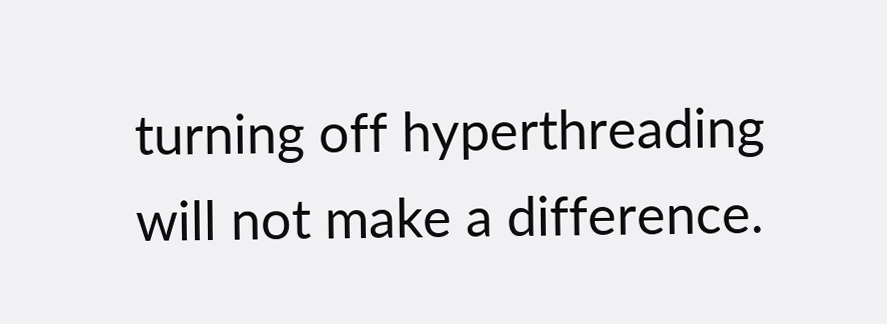turning off hyperthreading will not make a difference.